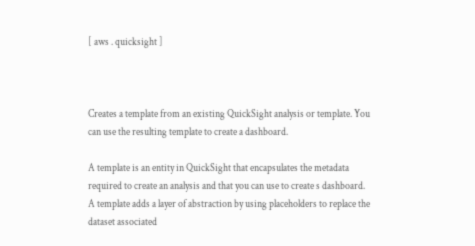[ aws . quicksight ]



Creates a template from an existing QuickSight analysis or template. You can use the resulting template to create a dashboard.

A template is an entity in QuickSight that encapsulates the metadata required to create an analysis and that you can use to create s dashboard. A template adds a layer of abstraction by using placeholders to replace the dataset associated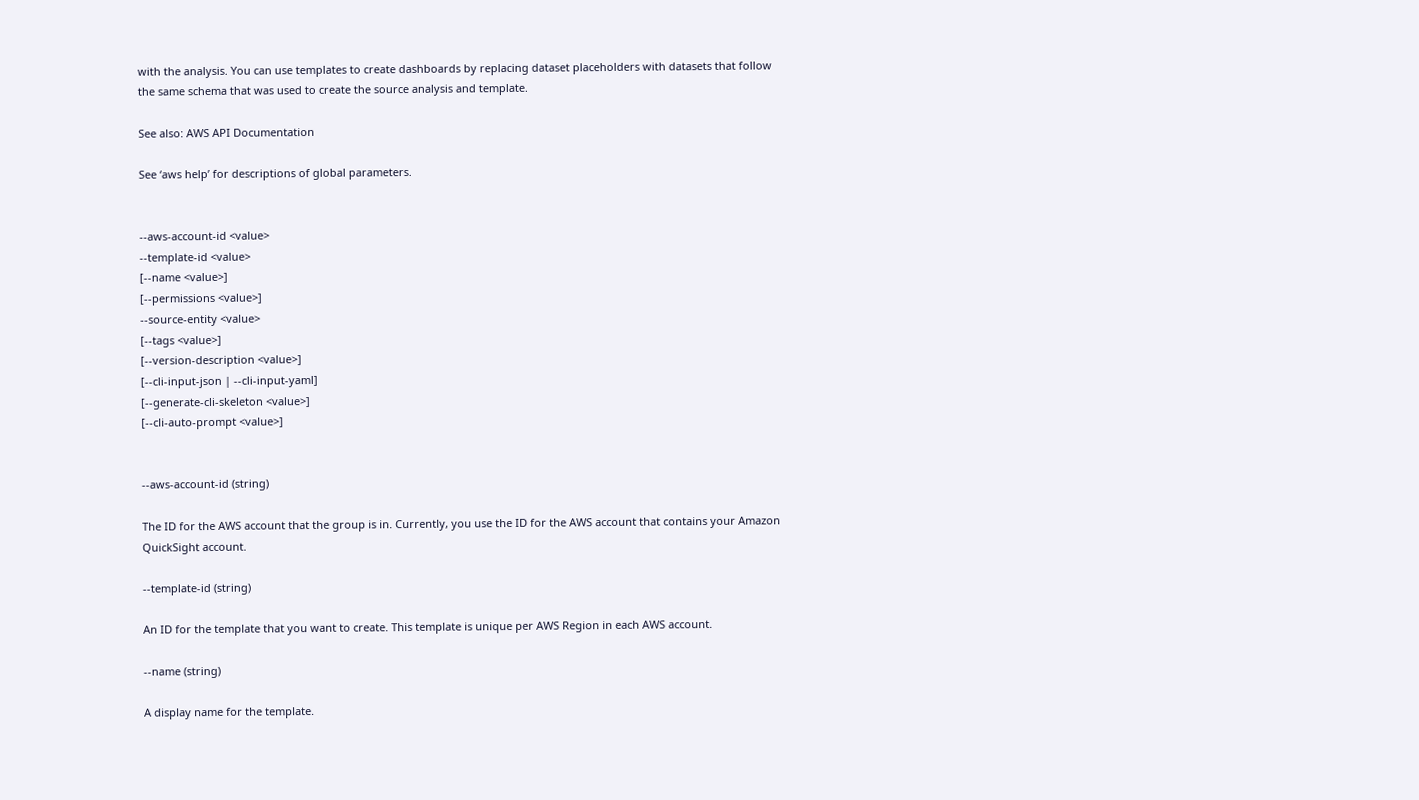with the analysis. You can use templates to create dashboards by replacing dataset placeholders with datasets that follow the same schema that was used to create the source analysis and template.

See also: AWS API Documentation

See ‘aws help’ for descriptions of global parameters.


--aws-account-id <value>
--template-id <value>
[--name <value>]
[--permissions <value>]
--source-entity <value>
[--tags <value>]
[--version-description <value>]
[--cli-input-json | --cli-input-yaml]
[--generate-cli-skeleton <value>]
[--cli-auto-prompt <value>]


--aws-account-id (string)

The ID for the AWS account that the group is in. Currently, you use the ID for the AWS account that contains your Amazon QuickSight account.

--template-id (string)

An ID for the template that you want to create. This template is unique per AWS Region in each AWS account.

--name (string)

A display name for the template.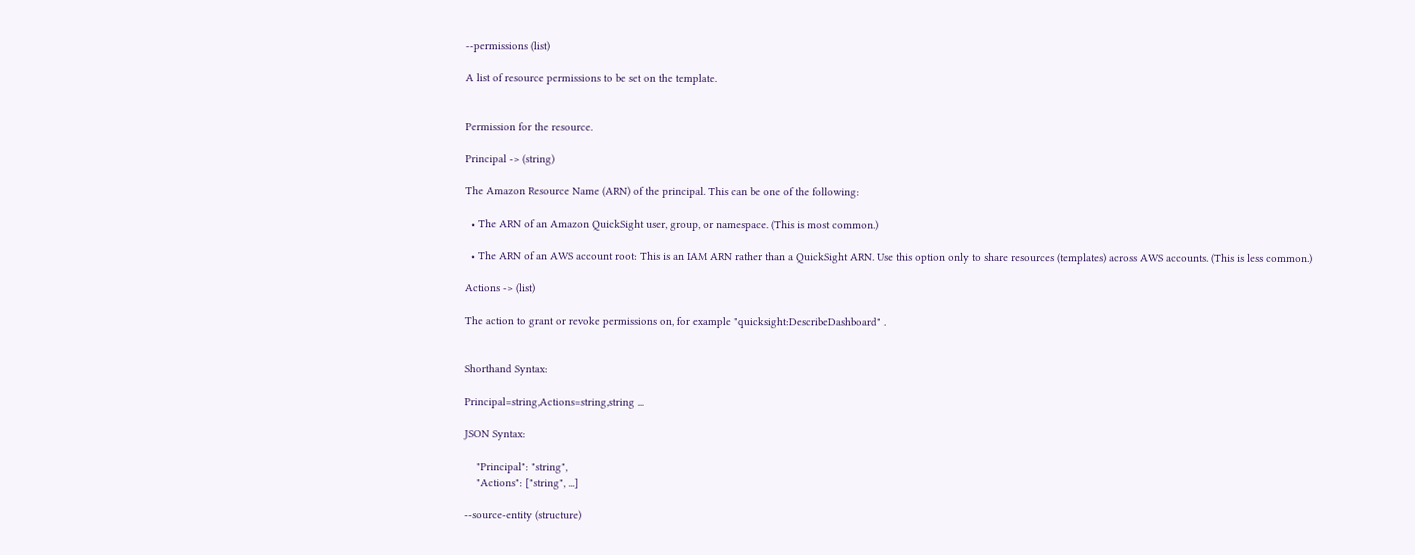--permissions (list)

A list of resource permissions to be set on the template.


Permission for the resource.

Principal -> (string)

The Amazon Resource Name (ARN) of the principal. This can be one of the following:

  • The ARN of an Amazon QuickSight user, group, or namespace. (This is most common.)

  • The ARN of an AWS account root: This is an IAM ARN rather than a QuickSight ARN. Use this option only to share resources (templates) across AWS accounts. (This is less common.)

Actions -> (list)

The action to grant or revoke permissions on, for example "quicksight:DescribeDashboard" .


Shorthand Syntax:

Principal=string,Actions=string,string ...

JSON Syntax:

    "Principal": "string",
    "Actions": ["string", ...]

--source-entity (structure)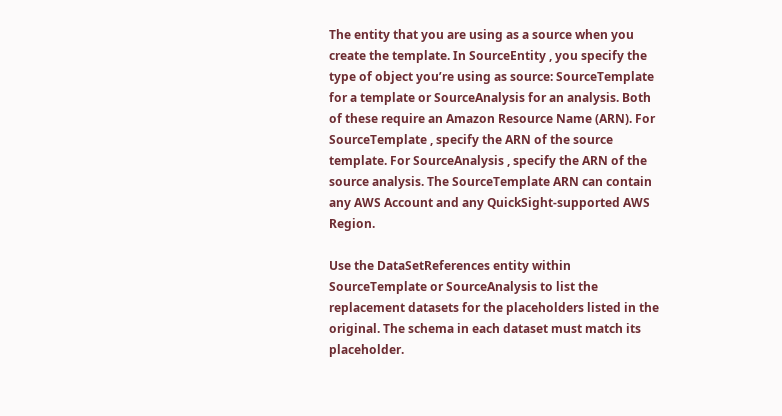The entity that you are using as a source when you create the template. In SourceEntity , you specify the type of object you’re using as source: SourceTemplate for a template or SourceAnalysis for an analysis. Both of these require an Amazon Resource Name (ARN). For SourceTemplate , specify the ARN of the source template. For SourceAnalysis , specify the ARN of the source analysis. The SourceTemplate ARN can contain any AWS Account and any QuickSight-supported AWS Region.

Use the DataSetReferences entity within SourceTemplate or SourceAnalysis to list the replacement datasets for the placeholders listed in the original. The schema in each dataset must match its placeholder.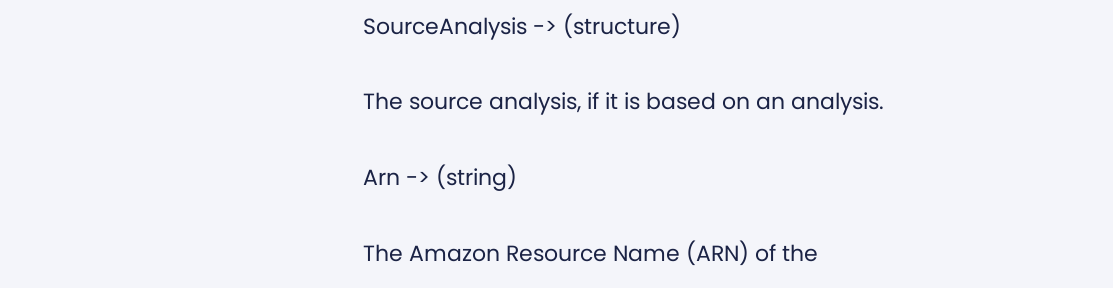SourceAnalysis -> (structure)

The source analysis, if it is based on an analysis.

Arn -> (string)

The Amazon Resource Name (ARN) of the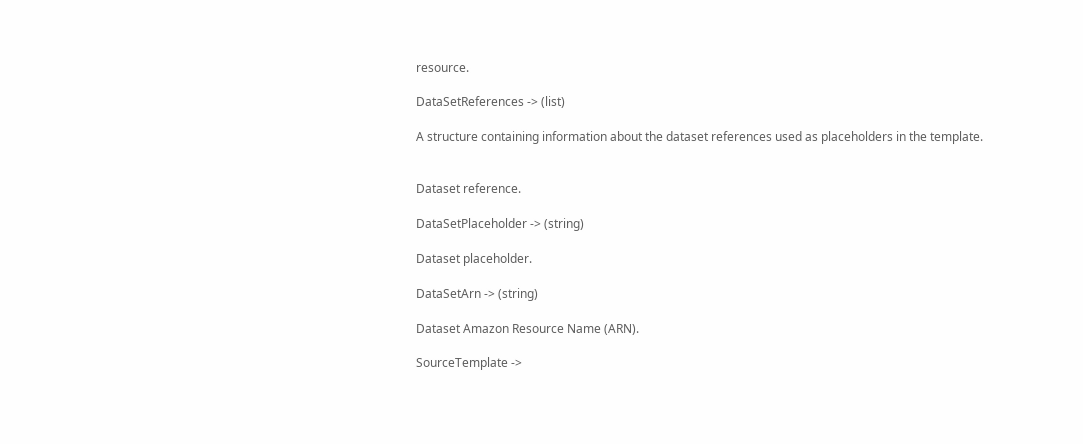resource.

DataSetReferences -> (list)

A structure containing information about the dataset references used as placeholders in the template.


Dataset reference.

DataSetPlaceholder -> (string)

Dataset placeholder.

DataSetArn -> (string)

Dataset Amazon Resource Name (ARN).

SourceTemplate ->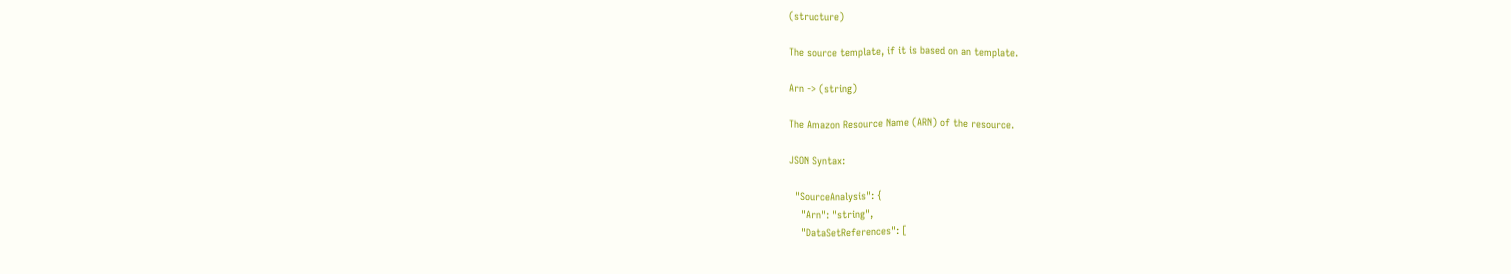(structure)

The source template, if it is based on an template.

Arn -> (string)

The Amazon Resource Name (ARN) of the resource.

JSON Syntax:

  "SourceAnalysis": {
    "Arn": "string",
    "DataSetReferences": [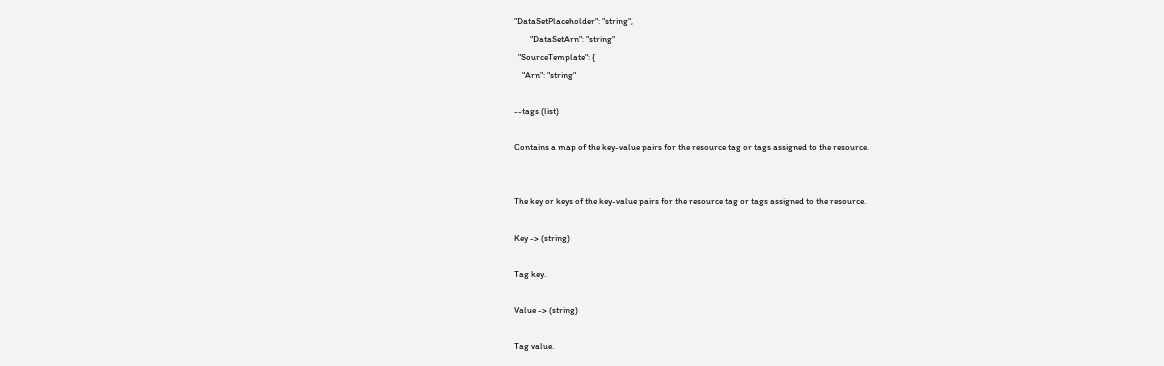"DataSetPlaceholder": "string",
        "DataSetArn": "string"
  "SourceTemplate": {
    "Arn": "string"

--tags (list)

Contains a map of the key-value pairs for the resource tag or tags assigned to the resource.


The key or keys of the key-value pairs for the resource tag or tags assigned to the resource.

Key -> (string)

Tag key.

Value -> (string)

Tag value.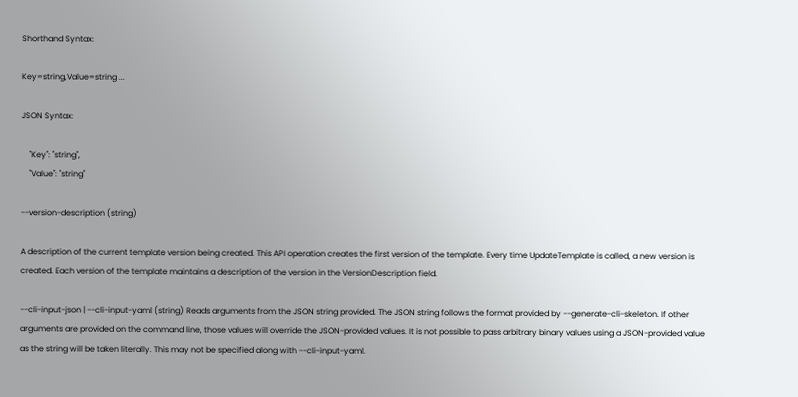Shorthand Syntax:

Key=string,Value=string ...

JSON Syntax:

    "Key": "string",
    "Value": "string"

--version-description (string)

A description of the current template version being created. This API operation creates the first version of the template. Every time UpdateTemplate is called, a new version is created. Each version of the template maintains a description of the version in the VersionDescription field.

--cli-input-json | --cli-input-yaml (string) Reads arguments from the JSON string provided. The JSON string follows the format provided by --generate-cli-skeleton. If other arguments are provided on the command line, those values will override the JSON-provided values. It is not possible to pass arbitrary binary values using a JSON-provided value as the string will be taken literally. This may not be specified along with --cli-input-yaml.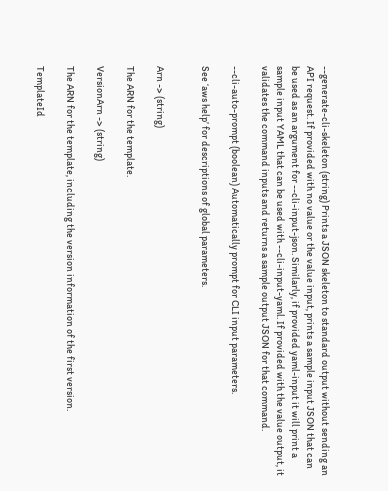--generate-cli-skeleton (string) Prints a JSON skeleton to standard output without sending an API request. If provided with no value or the value input, prints a sample input JSON that can be used as an argument for --cli-input-json. Similarly, if provided yaml-input it will print a sample input YAML that can be used with --cli-input-yaml. If provided with the value output, it validates the command inputs and returns a sample output JSON for that command.

--cli-auto-prompt (boolean) Automatically prompt for CLI input parameters.

See ‘aws help’ for descriptions of global parameters.


Arn -> (string)

The ARN for the template.

VersionArn -> (string)

The ARN for the template, including the version information of the first version.

TemplateId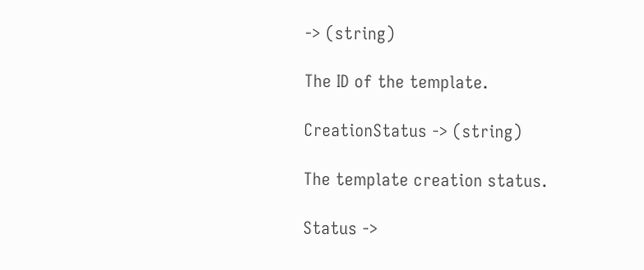-> (string)

The ID of the template.

CreationStatus -> (string)

The template creation status.

Status ->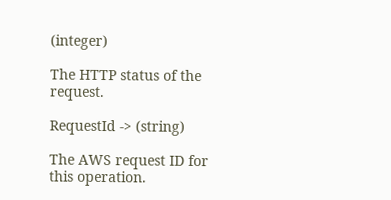(integer)

The HTTP status of the request.

RequestId -> (string)

The AWS request ID for this operation.